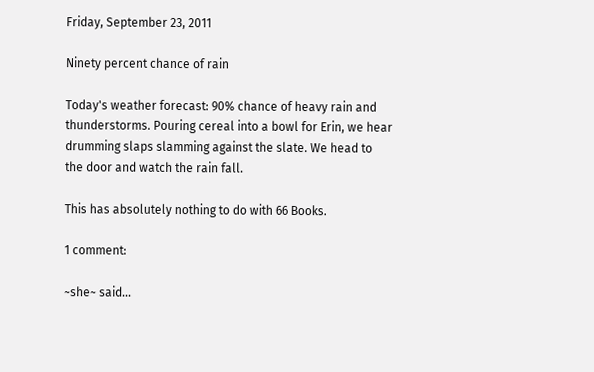Friday, September 23, 2011

Ninety percent chance of rain

Today's weather forecast: 90% chance of heavy rain and thunderstorms. Pouring cereal into a bowl for Erin, we hear drumming slaps slamming against the slate. We head to the door and watch the rain fall.

This has absolutely nothing to do with 66 Books.

1 comment:

~she~ said...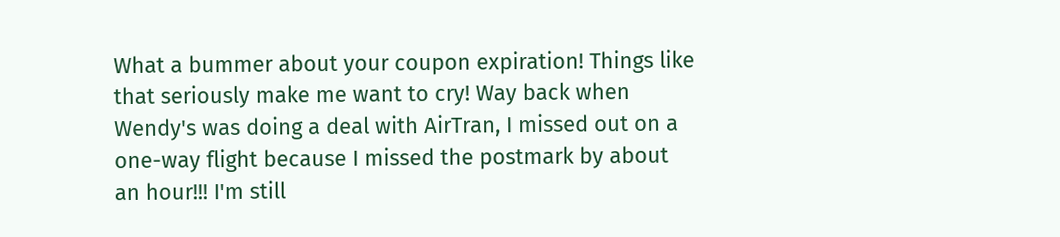What a bummer about your coupon expiration! Things like that seriously make me want to cry! Way back when Wendy's was doing a deal with AirTran, I missed out on a one-way flight because I missed the postmark by about an hour!!! I'm still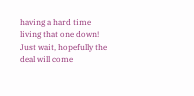having a hard time living that one down! Just wait, hopefully the deal will come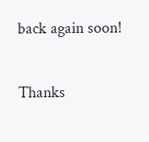back again soon!

Thanks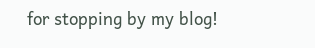for stopping by my blog!